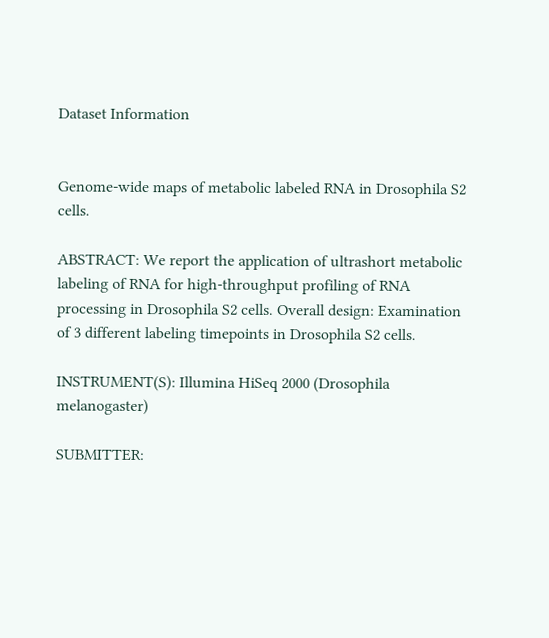Dataset Information


Genome-wide maps of metabolic labeled RNA in Drosophila S2 cells.

ABSTRACT: We report the application of ultrashort metabolic labeling of RNA for high-throughput profiling of RNA processing in Drosophila S2 cells. Overall design: Examination of 3 different labeling timepoints in Drosophila S2 cells.

INSTRUMENT(S): Illumina HiSeq 2000 (Drosophila melanogaster)

SUBMITTER: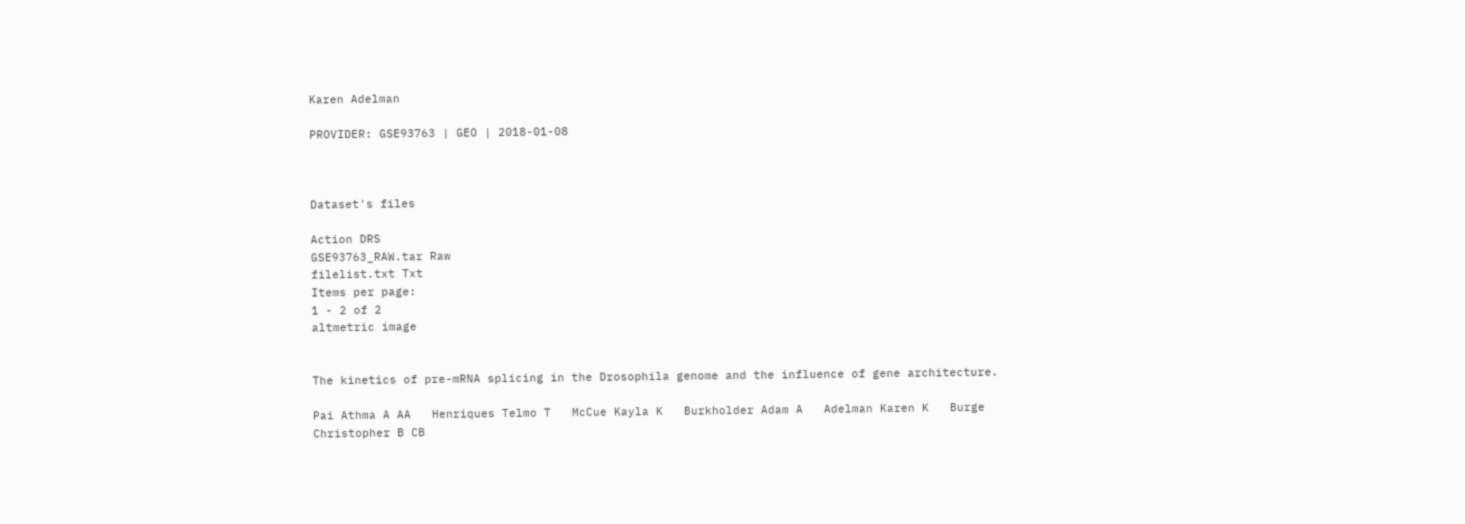Karen Adelman

PROVIDER: GSE93763 | GEO | 2018-01-08



Dataset's files

Action DRS
GSE93763_RAW.tar Raw
filelist.txt Txt
Items per page:
1 - 2 of 2
altmetric image


The kinetics of pre-mRNA splicing in the Drosophila genome and the influence of gene architecture.

Pai Athma A AA   Henriques Telmo T   McCue Kayla K   Burkholder Adam A   Adelman Karen K   Burge Christopher B CB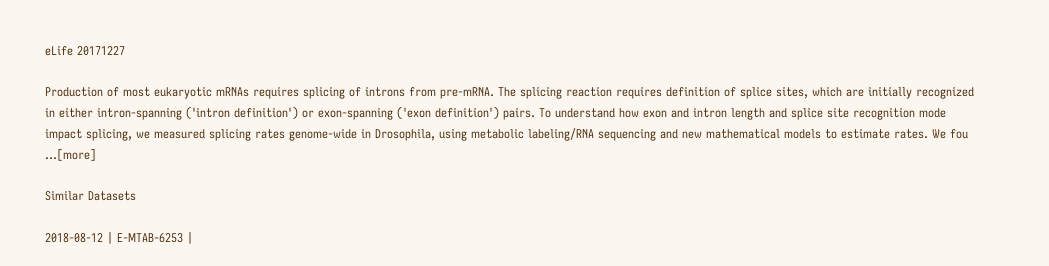eLife 20171227

Production of most eukaryotic mRNAs requires splicing of introns from pre-mRNA. The splicing reaction requires definition of splice sites, which are initially recognized in either intron-spanning ('intron definition') or exon-spanning ('exon definition') pairs. To understand how exon and intron length and splice site recognition mode impact splicing, we measured splicing rates genome-wide in Drosophila, using metabolic labeling/RNA sequencing and new mathematical models to estimate rates. We fou  ...[more]

Similar Datasets

2018-08-12 | E-MTAB-6253 |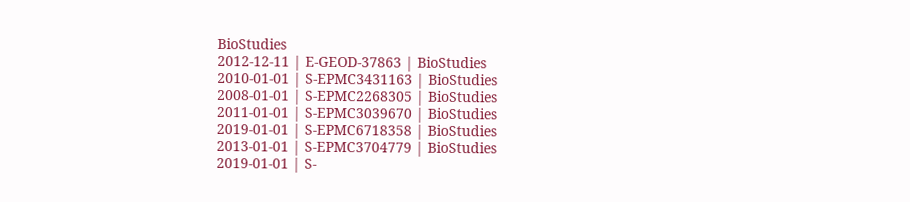BioStudies
2012-12-11 | E-GEOD-37863 | BioStudies
2010-01-01 | S-EPMC3431163 | BioStudies
2008-01-01 | S-EPMC2268305 | BioStudies
2011-01-01 | S-EPMC3039670 | BioStudies
2019-01-01 | S-EPMC6718358 | BioStudies
2013-01-01 | S-EPMC3704779 | BioStudies
2019-01-01 | S-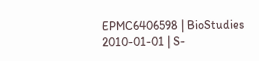EPMC6406598 | BioStudies
2010-01-01 | S-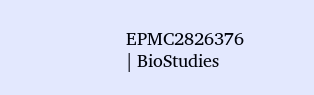EPMC2826376 | BioStudies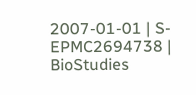2007-01-01 | S-EPMC2694738 | BioStudies